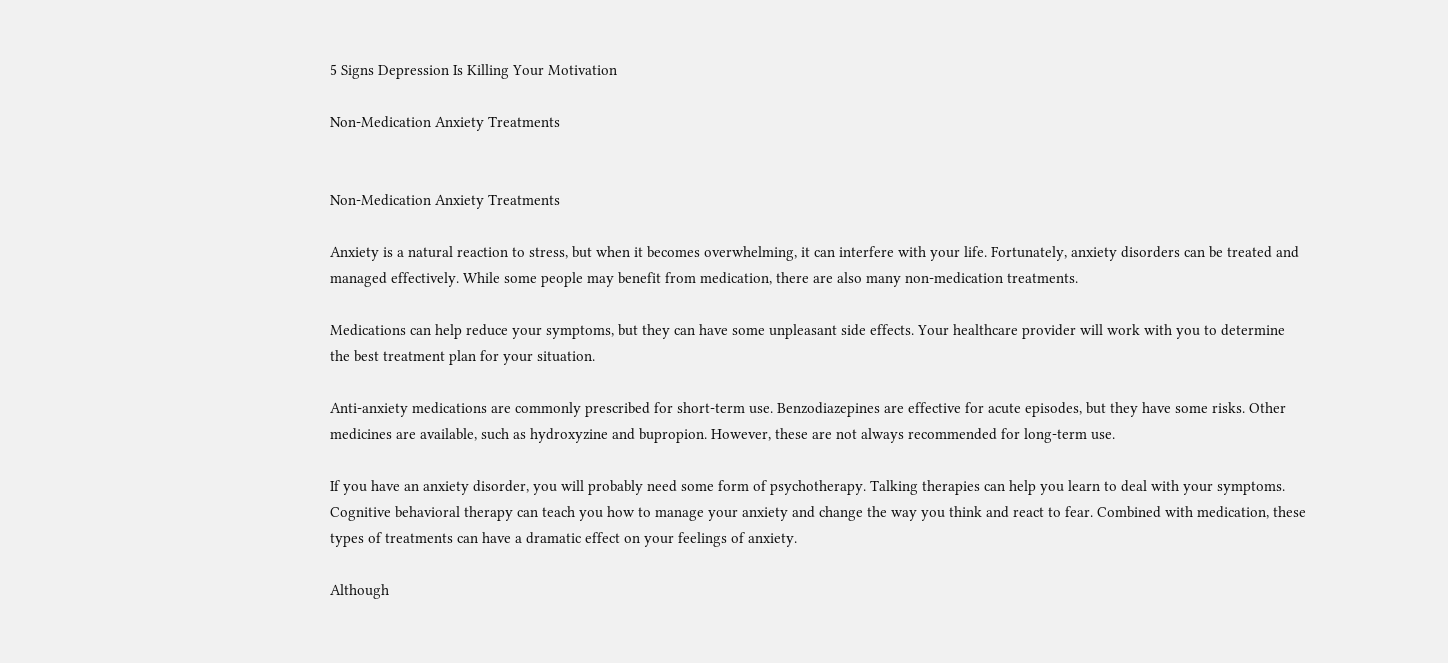5 Signs Depression Is Killing Your Motivation

Non-Medication Anxiety Treatments


Non-Medication Anxiety Treatments

Anxiety is a natural reaction to stress, but when it becomes overwhelming, it can interfere with your life. Fortunately, anxiety disorders can be treated and managed effectively. While some people may benefit from medication, there are also many non-medication treatments.

Medications can help reduce your symptoms, but they can have some unpleasant side effects. Your healthcare provider will work with you to determine the best treatment plan for your situation.

Anti-anxiety medications are commonly prescribed for short-term use. Benzodiazepines are effective for acute episodes, but they have some risks. Other medicines are available, such as hydroxyzine and bupropion. However, these are not always recommended for long-term use.

If you have an anxiety disorder, you will probably need some form of psychotherapy. Talking therapies can help you learn to deal with your symptoms. Cognitive behavioral therapy can teach you how to manage your anxiety and change the way you think and react to fear. Combined with medication, these types of treatments can have a dramatic effect on your feelings of anxiety.

Although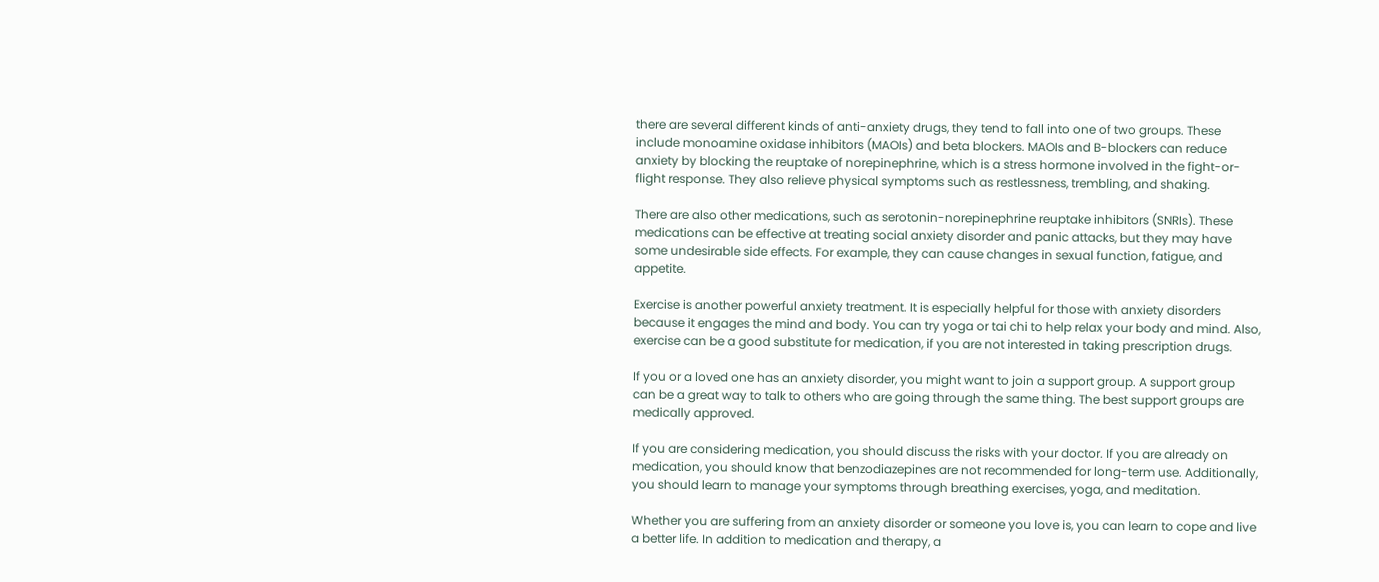there are several different kinds of anti-anxiety drugs, they tend to fall into one of two groups. These include monoamine oxidase inhibitors (MAOIs) and beta blockers. MAOIs and B-blockers can reduce anxiety by blocking the reuptake of norepinephrine, which is a stress hormone involved in the fight-or-flight response. They also relieve physical symptoms such as restlessness, trembling, and shaking.

There are also other medications, such as serotonin-norepinephrine reuptake inhibitors (SNRIs). These medications can be effective at treating social anxiety disorder and panic attacks, but they may have some undesirable side effects. For example, they can cause changes in sexual function, fatigue, and appetite.

Exercise is another powerful anxiety treatment. It is especially helpful for those with anxiety disorders because it engages the mind and body. You can try yoga or tai chi to help relax your body and mind. Also, exercise can be a good substitute for medication, if you are not interested in taking prescription drugs.

If you or a loved one has an anxiety disorder, you might want to join a support group. A support group can be a great way to talk to others who are going through the same thing. The best support groups are medically approved.

If you are considering medication, you should discuss the risks with your doctor. If you are already on medication, you should know that benzodiazepines are not recommended for long-term use. Additionally, you should learn to manage your symptoms through breathing exercises, yoga, and meditation.

Whether you are suffering from an anxiety disorder or someone you love is, you can learn to cope and live a better life. In addition to medication and therapy, a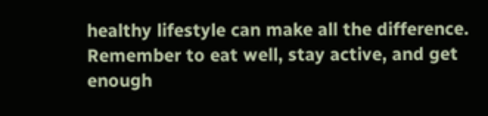healthy lifestyle can make all the difference. Remember to eat well, stay active, and get enough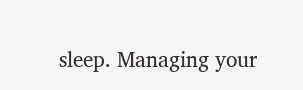sleep. Managing your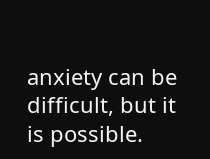anxiety can be difficult, but it is possible.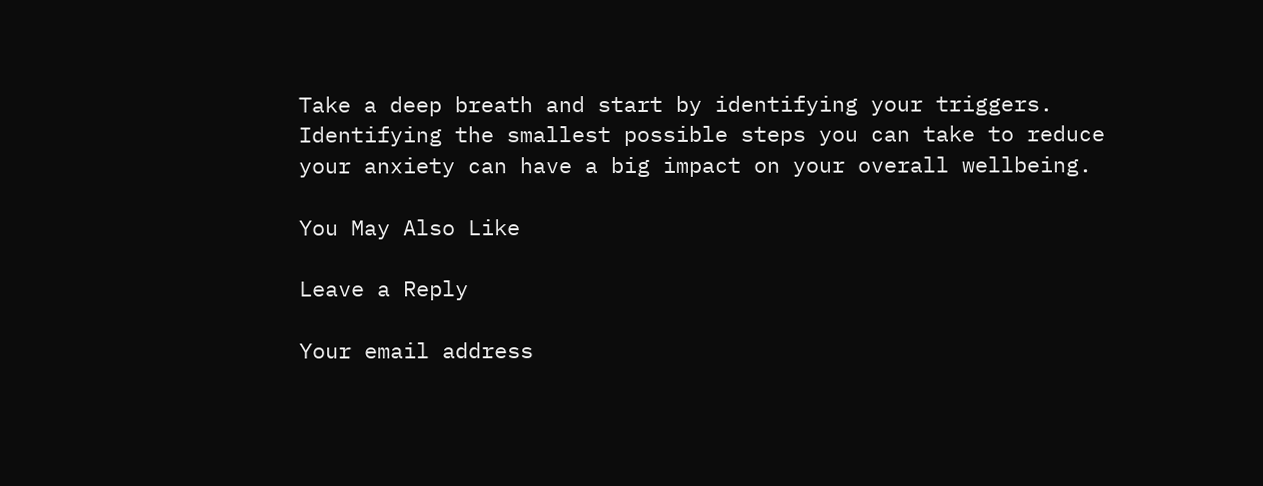Take a deep breath and start by identifying your triggers. Identifying the smallest possible steps you can take to reduce your anxiety can have a big impact on your overall wellbeing.

You May Also Like

Leave a Reply

Your email address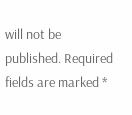will not be published. Required fields are marked *